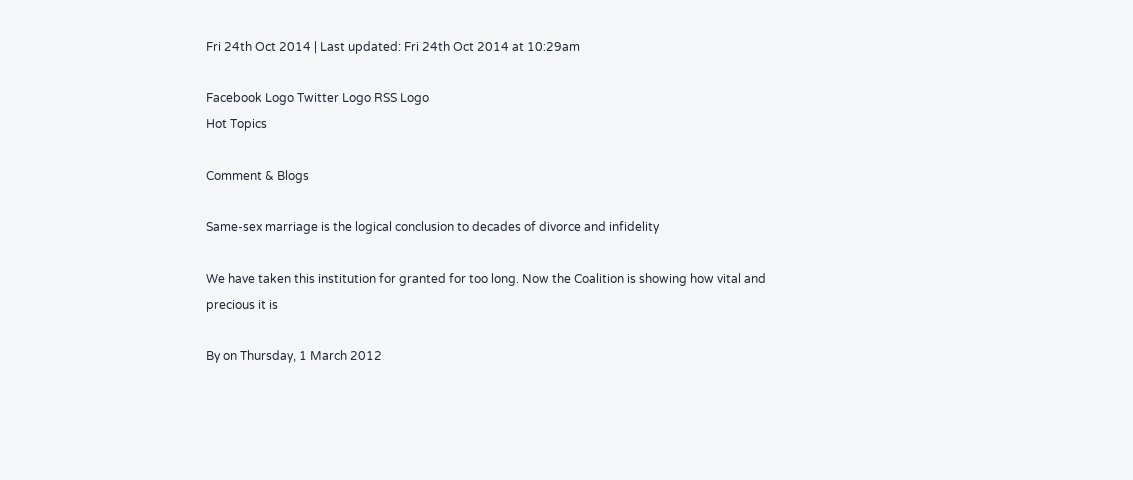Fri 24th Oct 2014 | Last updated: Fri 24th Oct 2014 at 10:29am

Facebook Logo Twitter Logo RSS Logo
Hot Topics

Comment & Blogs

Same-sex marriage is the logical conclusion to decades of divorce and infidelity

We have taken this institution for granted for too long. Now the Coalition is showing how vital and precious it is

By on Thursday, 1 March 2012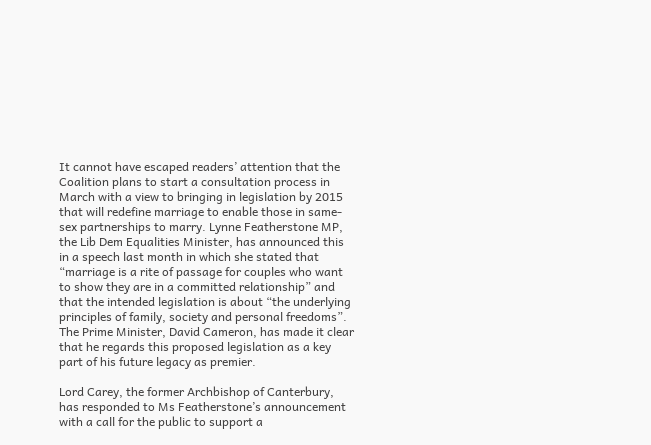It cannot have escaped readers’ attention that the Coalition plans to start a consultation process in March with a view to bringing in legislation by 2015 that will redefine marriage to enable those in same-sex partnerships to marry. Lynne Featherstone MP, the Lib Dem Equalities Minister, has announced this in a speech last month in which she stated that “marriage is a rite of passage for couples who want to show they are in a committed relationship” and that the intended legislation is about “the underlying principles of family, society and personal freedoms”. The Prime Minister, David Cameron, has made it clear that he regards this proposed legislation as a key part of his future legacy as premier.

Lord Carey, the former Archbishop of Canterbury, has responded to Ms Featherstone’s announcement with a call for the public to support a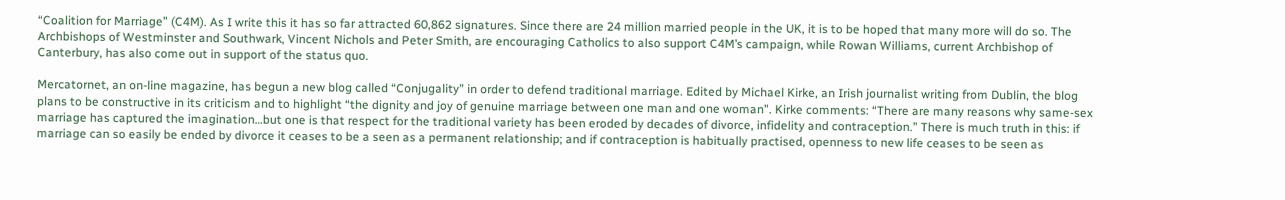“Coalition for Marriage” (C4M). As I write this it has so far attracted 60,862 signatures. Since there are 24 million married people in the UK, it is to be hoped that many more will do so. The Archbishops of Westminster and Southwark, Vincent Nichols and Peter Smith, are encouraging Catholics to also support C4M’s campaign, while Rowan Williams, current Archbishop of Canterbury, has also come out in support of the status quo.

Mercatornet, an on-line magazine, has begun a new blog called “Conjugality” in order to defend traditional marriage. Edited by Michael Kirke, an Irish journalist writing from Dublin, the blog plans to be constructive in its criticism and to highlight “the dignity and joy of genuine marriage between one man and one woman”. Kirke comments: “There are many reasons why same-sex marriage has captured the imagination…but one is that respect for the traditional variety has been eroded by decades of divorce, infidelity and contraception.” There is much truth in this: if marriage can so easily be ended by divorce it ceases to be a seen as a permanent relationship; and if contraception is habitually practised, openness to new life ceases to be seen as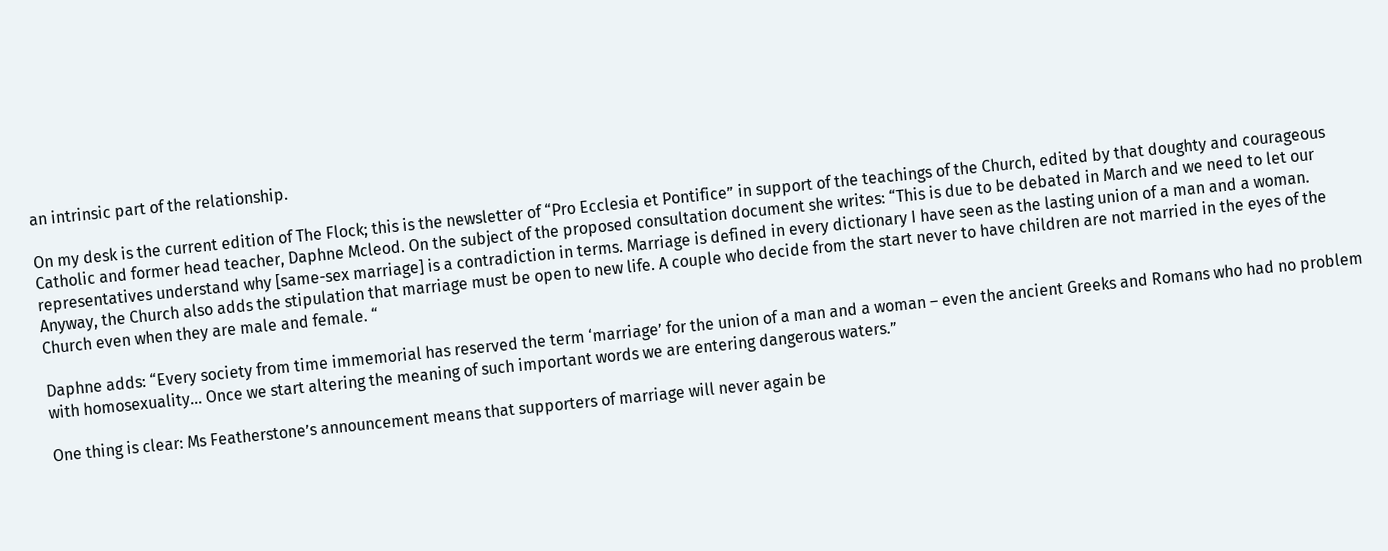an intrinsic part of the relationship.

On my desk is the current edition of The Flock; this is the newsletter of “Pro Ecclesia et Pontifice” in support of the teachings of the Church, edited by that doughty and courageous Catholic and former head teacher, Daphne Mcleod. On the subject of the proposed consultation document she writes: “This is due to be debated in March and we need to let our representatives understand why [same-sex marriage] is a contradiction in terms. Marriage is defined in every dictionary I have seen as the lasting union of a man and a woman. Anyway, the Church also adds the stipulation that marriage must be open to new life. A couple who decide from the start never to have children are not married in the eyes of the Church even when they are male and female. “

Daphne adds: “Every society from time immemorial has reserved the term ‘marriage’ for the union of a man and a woman – even the ancient Greeks and Romans who had no problem with homosexuality… Once we start altering the meaning of such important words we are entering dangerous waters.”

One thing is clear: Ms Featherstone’s announcement means that supporters of marriage will never again be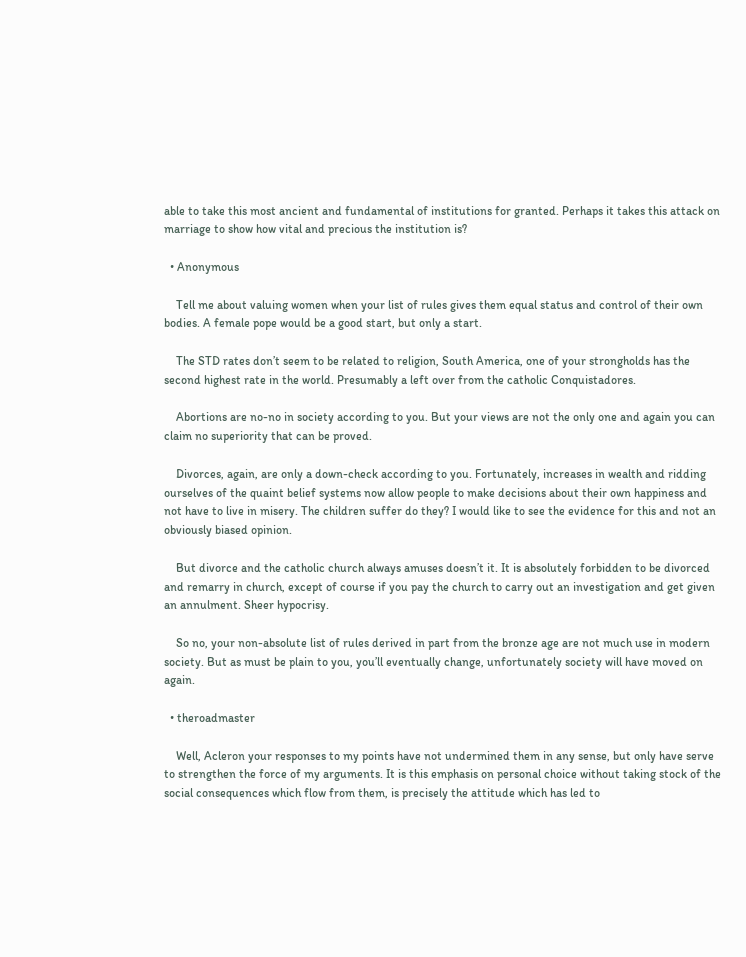able to take this most ancient and fundamental of institutions for granted. Perhaps it takes this attack on marriage to show how vital and precious the institution is?

  • Anonymous

    Tell me about valuing women when your list of rules gives them equal status and control of their own bodies. A female pope would be a good start, but only a start.

    The STD rates don’t seem to be related to religion, South America, one of your strongholds has the second highest rate in the world. Presumably a left over from the catholic Conquistadores.

    Abortions are no-no in society according to you. But your views are not the only one and again you can claim no superiority that can be proved.

    Divorces, again, are only a down-check according to you. Fortunately, increases in wealth and ridding ourselves of the quaint belief systems now allow people to make decisions about their own happiness and not have to live in misery. The children suffer do they? I would like to see the evidence for this and not an obviously biased opinion.

    But divorce and the catholic church always amuses doesn’t it. It is absolutely forbidden to be divorced and remarry in church, except of course if you pay the church to carry out an investigation and get given an annulment. Sheer hypocrisy.

    So no, your non-absolute list of rules derived in part from the bronze age are not much use in modern society. But as must be plain to you, you’ll eventually change, unfortunately society will have moved on again.

  • theroadmaster

    Well, Acleron your responses to my points have not undermined them in any sense, but only have serve to strengthen the force of my arguments. It is this emphasis on personal choice without taking stock of the social consequences which flow from them, is precisely the attitude which has led to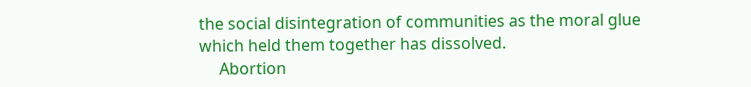the social disintegration of communities as the moral glue which held them together has dissolved.
     Abortion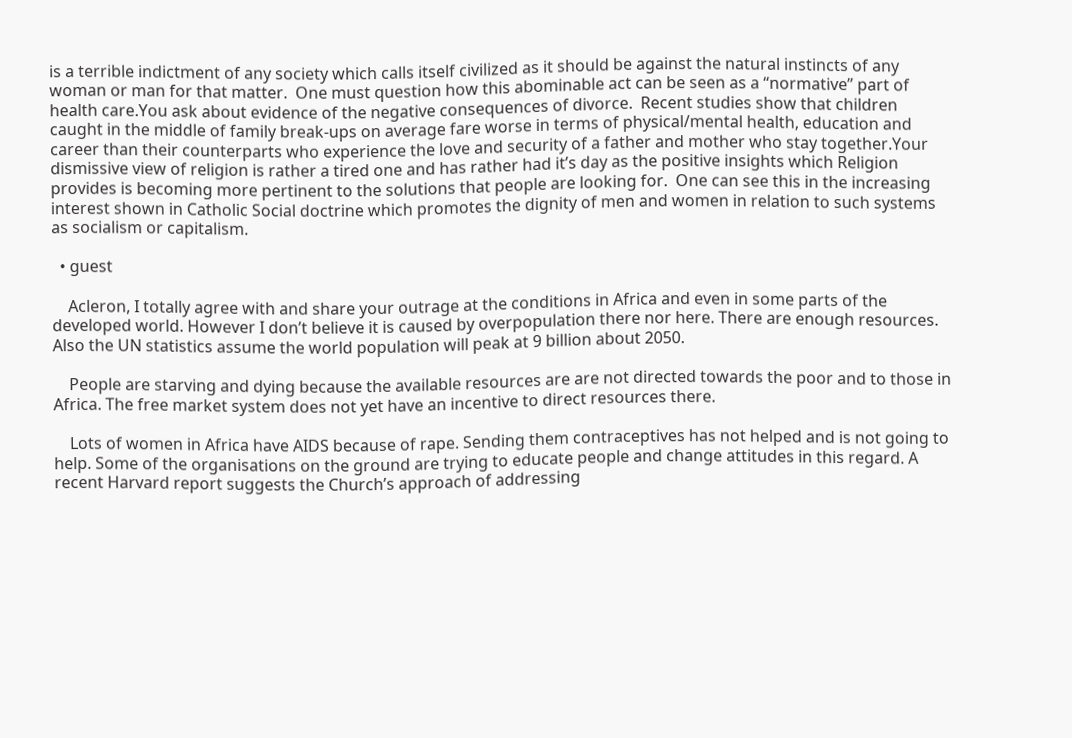is a terrible indictment of any society which calls itself civilized as it should be against the natural instincts of any woman or man for that matter.  One must question how this abominable act can be seen as a “normative” part of health care.You ask about evidence of the negative consequences of divorce.  Recent studies show that children caught in the middle of family break-ups on average fare worse in terms of physical/mental health, education and career than their counterparts who experience the love and security of a father and mother who stay together.Your dismissive view of religion is rather a tired one and has rather had it’s day as the positive insights which Religion provides is becoming more pertinent to the solutions that people are looking for.  One can see this in the increasing interest shown in Catholic Social doctrine which promotes the dignity of men and women in relation to such systems as socialism or capitalism.

  • guest

    Acleron, I totally agree with and share your outrage at the conditions in Africa and even in some parts of the developed world. However I don’t believe it is caused by overpopulation there nor here. There are enough resources. Also the UN statistics assume the world population will peak at 9 billion about 2050.

    People are starving and dying because the available resources are are not directed towards the poor and to those in Africa. The free market system does not yet have an incentive to direct resources there.

    Lots of women in Africa have AIDS because of rape. Sending them contraceptives has not helped and is not going to help. Some of the organisations on the ground are trying to educate people and change attitudes in this regard. A recent Harvard report suggests the Church’s approach of addressing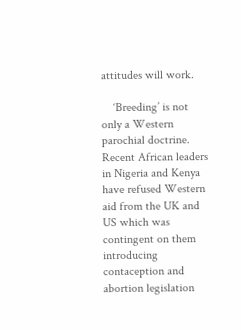attitudes will work.

    ‘Breeding’ is not only a Western parochial doctrine. Recent African leaders in Nigeria and Kenya have refused Western aid from the UK and US which was contingent on them introducing contaception and abortion legislation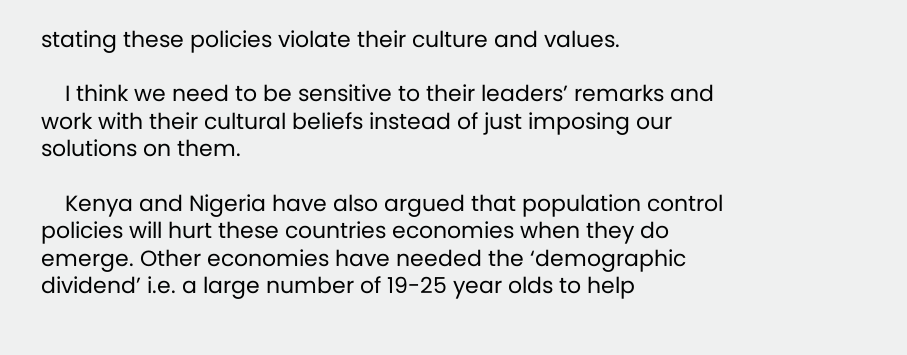stating these policies violate their culture and values.

    I think we need to be sensitive to their leaders’ remarks and work with their cultural beliefs instead of just imposing our solutions on them.

    Kenya and Nigeria have also argued that population control policies will hurt these countries economies when they do emerge. Other economies have needed the ‘demographic dividend’ i.e. a large number of 19-25 year olds to help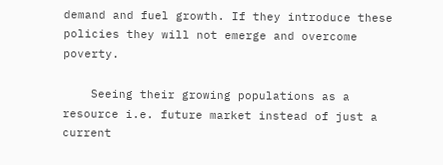demand and fuel growth. If they introduce these policies they will not emerge and overcome poverty.

    Seeing their growing populations as a resource i.e. future market instead of just a current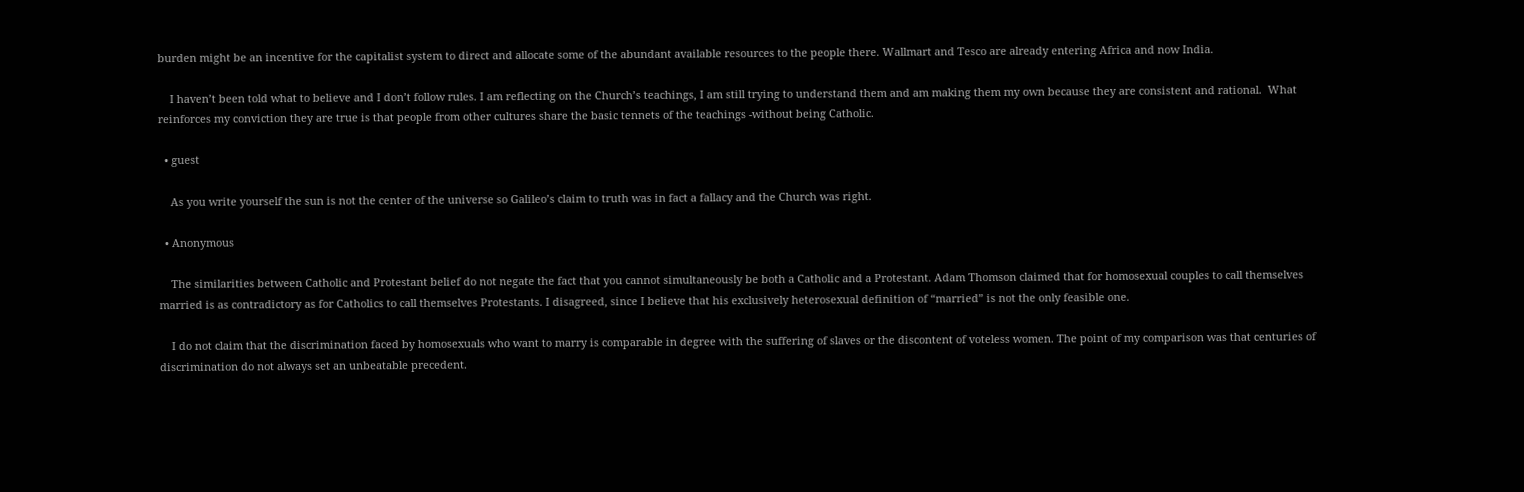burden might be an incentive for the capitalist system to direct and allocate some of the abundant available resources to the people there. Wallmart and Tesco are already entering Africa and now India.

    I haven’t been told what to believe and I don’t follow rules. I am reflecting on the Church’s teachings, I am still trying to understand them and am making them my own because they are consistent and rational.  What reinforces my conviction they are true is that people from other cultures share the basic tennets of the teachings -without being Catholic.

  • guest

    As you write yourself the sun is not the center of the universe so Galileo’s claim to truth was in fact a fallacy and the Church was right.

  • Anonymous

    The similarities between Catholic and Protestant belief do not negate the fact that you cannot simultaneously be both a Catholic and a Protestant. Adam Thomson claimed that for homosexual couples to call themselves married is as contradictory as for Catholics to call themselves Protestants. I disagreed, since I believe that his exclusively heterosexual definition of “married” is not the only feasible one.

    I do not claim that the discrimination faced by homosexuals who want to marry is comparable in degree with the suffering of slaves or the discontent of voteless women. The point of my comparison was that centuries of discrimination do not always set an unbeatable precedent.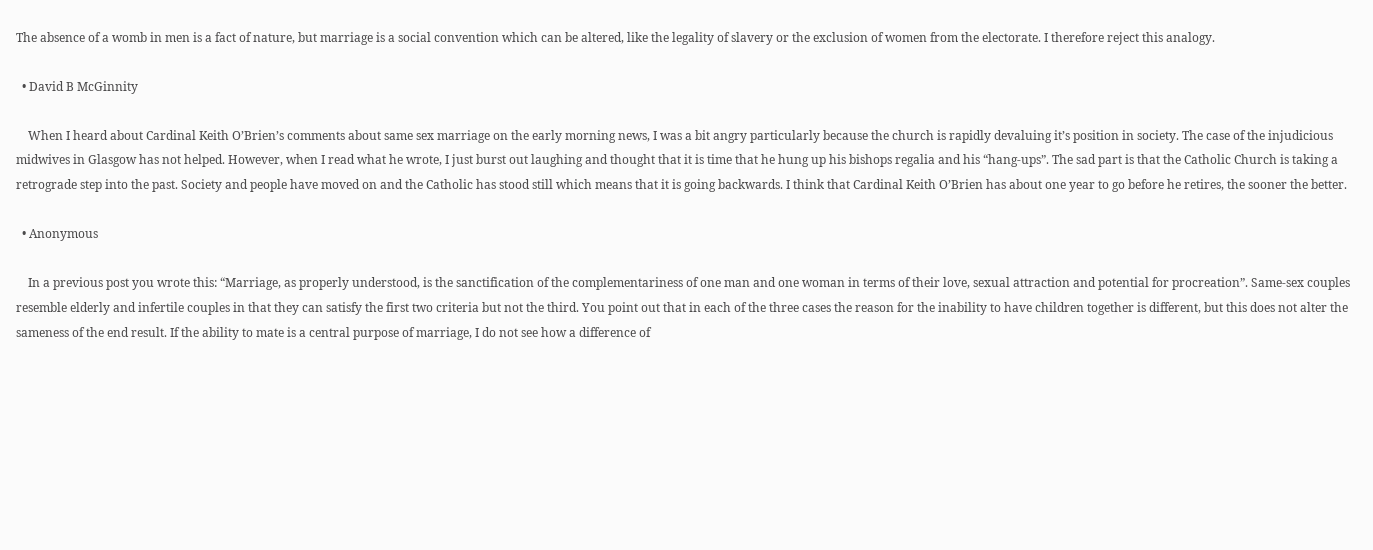The absence of a womb in men is a fact of nature, but marriage is a social convention which can be altered, like the legality of slavery or the exclusion of women from the electorate. I therefore reject this analogy.

  • David B McGinnity

    When I heard about Cardinal Keith O’Brien’s comments about same sex marriage on the early morning news, I was a bit angry particularly because the church is rapidly devaluing it’s position in society. The case of the injudicious midwives in Glasgow has not helped. However, when I read what he wrote, I just burst out laughing and thought that it is time that he hung up his bishops regalia and his “hang-ups”. The sad part is that the Catholic Church is taking a retrograde step into the past. Society and people have moved on and the Catholic has stood still which means that it is going backwards. I think that Cardinal Keith O’Brien has about one year to go before he retires, the sooner the better.

  • Anonymous

    In a previous post you wrote this: “Marriage, as properly understood, is the sanctification of the complementariness of one man and one woman in terms of their love, sexual attraction and potential for procreation”. Same-sex couples resemble elderly and infertile couples in that they can satisfy the first two criteria but not the third. You point out that in each of the three cases the reason for the inability to have children together is different, but this does not alter the sameness of the end result. If the ability to mate is a central purpose of marriage, I do not see how a difference of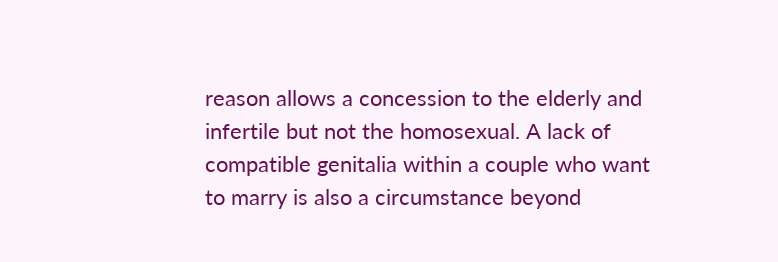reason allows a concession to the elderly and infertile but not the homosexual. A lack of compatible genitalia within a couple who want to marry is also a circumstance beyond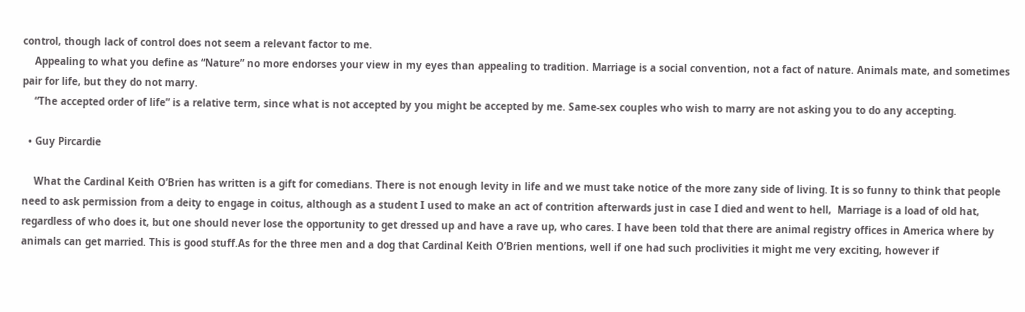control, though lack of control does not seem a relevant factor to me.
    Appealing to what you define as “Nature” no more endorses your view in my eyes than appealing to tradition. Marriage is a social convention, not a fact of nature. Animals mate, and sometimes pair for life, but they do not marry.
    “The accepted order of life” is a relative term, since what is not accepted by you might be accepted by me. Same-sex couples who wish to marry are not asking you to do any accepting.

  • Guy Pircardie

    What the Cardinal Keith O’Brien has written is a gift for comedians. There is not enough levity in life and we must take notice of the more zany side of living. It is so funny to think that people need to ask permission from a deity to engage in coitus, although as a student I used to make an act of contrition afterwards just in case I died and went to hell,  Marriage is a load of old hat, regardless of who does it, but one should never lose the opportunity to get dressed up and have a rave up, who cares. I have been told that there are animal registry offices in America where by animals can get married. This is good stuff.As for the three men and a dog that Cardinal Keith O’Brien mentions, well if one had such proclivities it might me very exciting, however if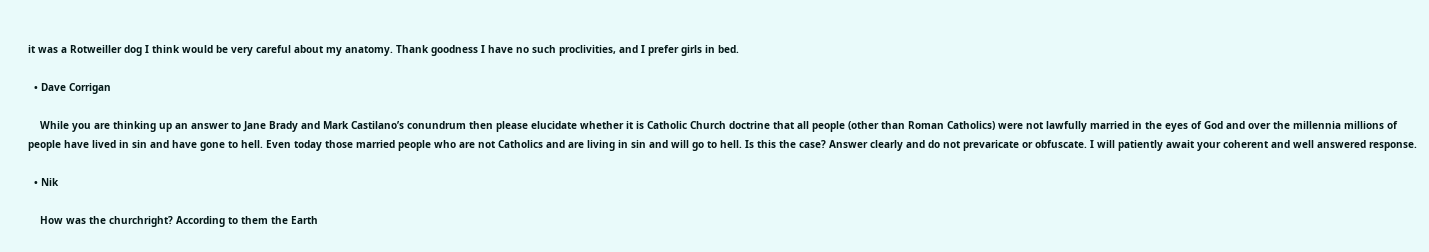it was a Rotweiller dog I think would be very careful about my anatomy. Thank goodness I have no such proclivities, and I prefer girls in bed.

  • Dave Corrigan

    While you are thinking up an answer to Jane Brady and Mark Castilano’s conundrum then please elucidate whether it is Catholic Church doctrine that all people (other than Roman Catholics) were not lawfully married in the eyes of God and over the millennia millions of people have lived in sin and have gone to hell. Even today those married people who are not Catholics and are living in sin and will go to hell. Is this the case? Answer clearly and do not prevaricate or obfuscate. I will patiently await your coherent and well answered response.

  • Nik

    How was the churchright? According to them the Earth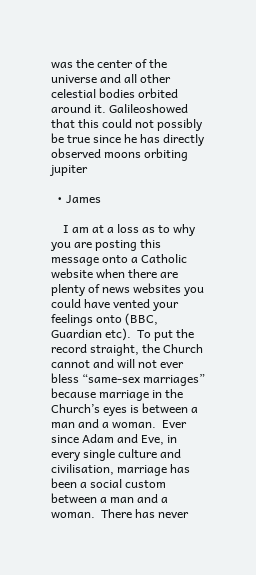was the center of the universe and all other celestial bodies orbited around it. Galileoshowed that this could not possibly be true since he has directly observed moons orbiting jupiter

  • James

    I am at a loss as to why you are posting this message onto a Catholic website when there are plenty of news websites you could have vented your feelings onto (BBC, Guardian etc).  To put the record straight, the Church cannot and will not ever bless “same-sex marriages” because marriage in the Church’s eyes is between a man and a woman.  Ever since Adam and Eve, in every single culture and civilisation, marriage has been a social custom between a man and a woman.  There has never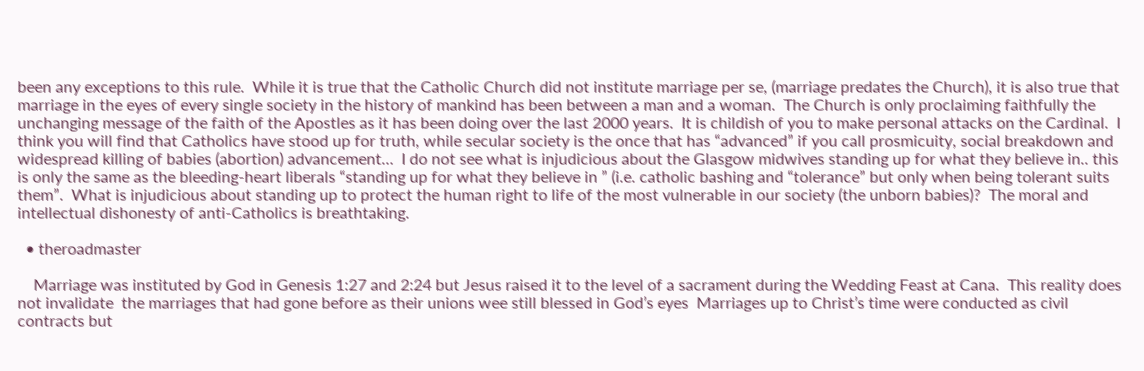been any exceptions to this rule.  While it is true that the Catholic Church did not institute marriage per se, (marriage predates the Church), it is also true that marriage in the eyes of every single society in the history of mankind has been between a man and a woman.  The Church is only proclaiming faithfully the unchanging message of the faith of the Apostles as it has been doing over the last 2000 years.  It is childish of you to make personal attacks on the Cardinal.  I think you will find that Catholics have stood up for truth, while secular society is the once that has “advanced” if you call prosmicuity, social breakdown and widespread killing of babies (abortion) advancement…  I do not see what is injudicious about the Glasgow midwives standing up for what they believe in.. this is only the same as the bleeding-heart liberals “standing up for what they believe in ” (i.e. catholic bashing and “tolerance” but only when being tolerant suits them”.  What is injudicious about standing up to protect the human right to life of the most vulnerable in our society (the unborn babies)?  The moral and intellectual dishonesty of anti-Catholics is breathtaking.

  • theroadmaster

    Marriage was instituted by God in Genesis 1:27 and 2:24 but Jesus raised it to the level of a sacrament during the Wedding Feast at Cana.  This reality does not invalidate  the marriages that had gone before as their unions wee still blessed in God’s eyes  Marriages up to Christ’s time were conducted as civil contracts but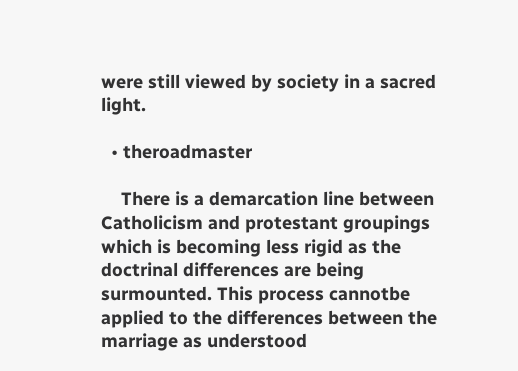were still viewed by society in a sacred light.

  • theroadmaster

    There is a demarcation line between Catholicism and protestant groupings which is becoming less rigid as the doctrinal differences are being surmounted. This process cannotbe applied to the differences between the marriage as understood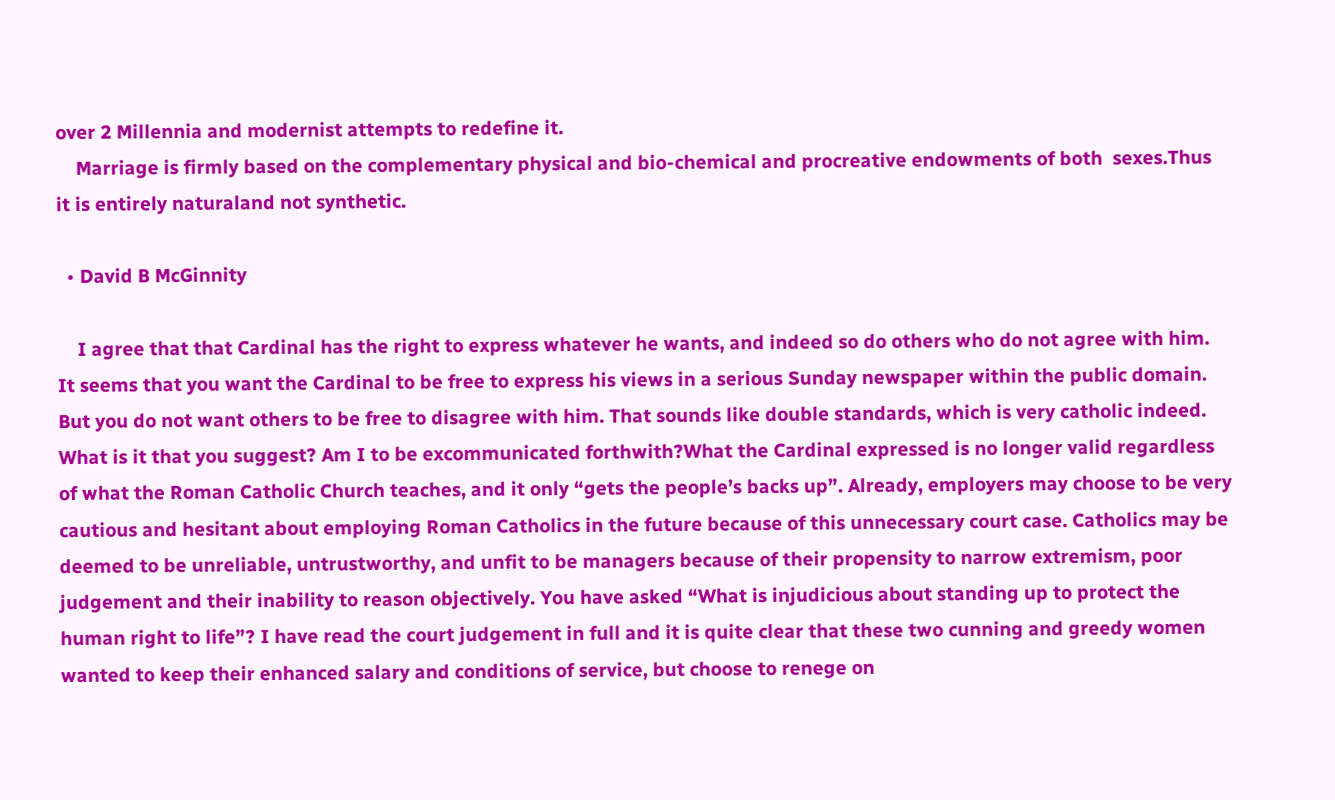over 2 Millennia and modernist attempts to redefine it.
    Marriage is firmly based on the complementary physical and bio-chemical and procreative endowments of both  sexes.Thus it is entirely naturaland not synthetic.

  • David B McGinnity

    I agree that that Cardinal has the right to express whatever he wants, and indeed so do others who do not agree with him. It seems that you want the Cardinal to be free to express his views in a serious Sunday newspaper within the public domain. But you do not want others to be free to disagree with him. That sounds like double standards, which is very catholic indeed. What is it that you suggest? Am I to be excommunicated forthwith?What the Cardinal expressed is no longer valid regardless of what the Roman Catholic Church teaches, and it only “gets the people’s backs up”. Already, employers may choose to be very cautious and hesitant about employing Roman Catholics in the future because of this unnecessary court case. Catholics may be deemed to be unreliable, untrustworthy, and unfit to be managers because of their propensity to narrow extremism, poor judgement and their inability to reason objectively. You have asked “What is injudicious about standing up to protect the human right to life”? I have read the court judgement in full and it is quite clear that these two cunning and greedy women wanted to keep their enhanced salary and conditions of service, but choose to renege on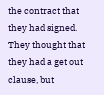the contract that they had signed. They thought that they had a get out clause, but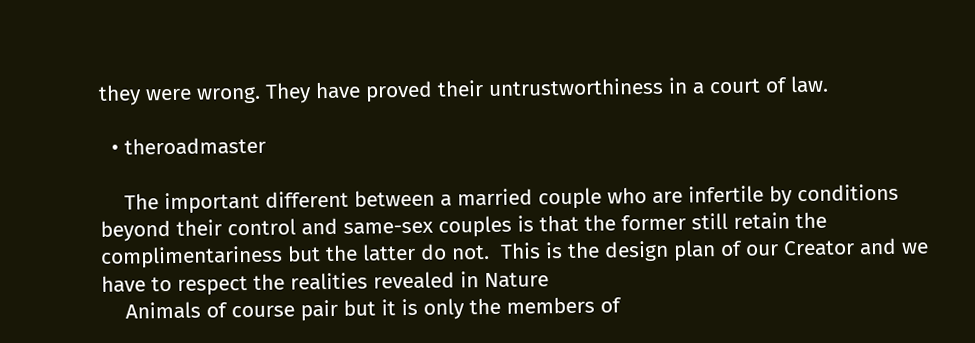they were wrong. They have proved their untrustworthiness in a court of law.

  • theroadmaster

    The important different between a married couple who are infertile by conditions beyond their control and same-sex couples is that the former still retain the complimentariness but the latter do not.  This is the design plan of our Creator and we have to respect the realities revealed in Nature
    Animals of course pair but it is only the members of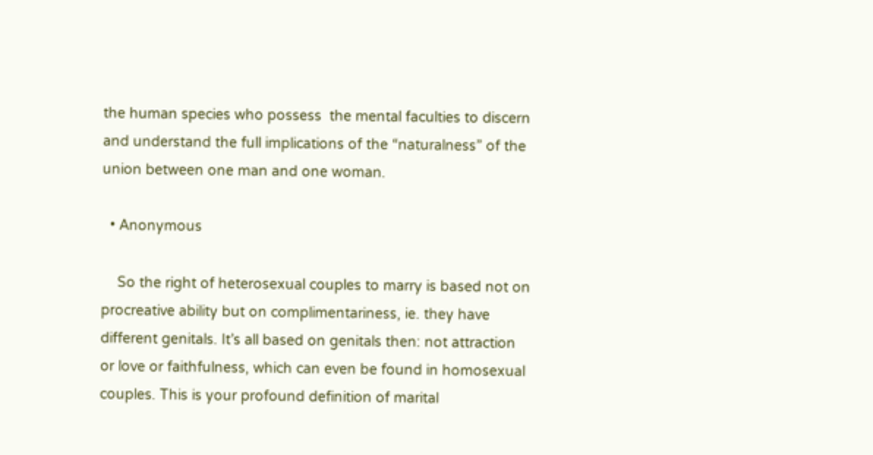the human species who possess  the mental faculties to discern and understand the full implications of the “naturalness” of the union between one man and one woman.

  • Anonymous

    So the right of heterosexual couples to marry is based not on procreative ability but on complimentariness, ie. they have different genitals. It’s all based on genitals then: not attraction or love or faithfulness, which can even be found in homosexual couples. This is your profound definition of marital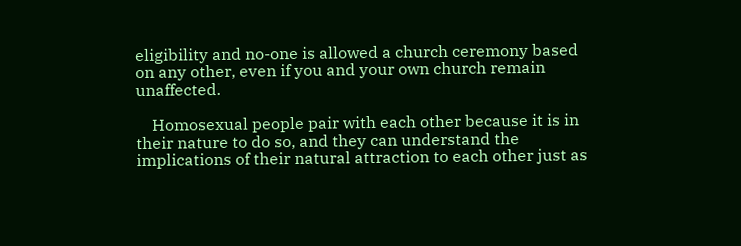eligibility and no-one is allowed a church ceremony based on any other, even if you and your own church remain unaffected.

    Homosexual people pair with each other because it is in their nature to do so, and they can understand the implications of their natural attraction to each other just as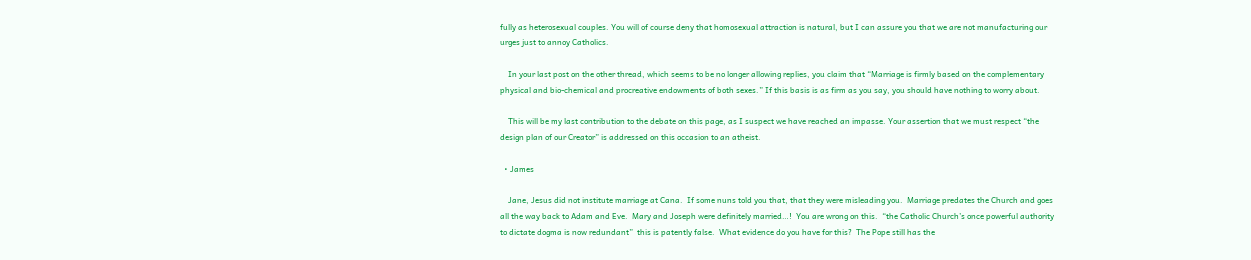fully as heterosexual couples. You will of course deny that homosexual attraction is natural, but I can assure you that we are not manufacturing our urges just to annoy Catholics.

    In your last post on the other thread, which seems to be no longer allowing replies, you claim that “Marriage is firmly based on the complementary physical and bio-chemical and procreative endowments of both sexes.” If this basis is as firm as you say, you should have nothing to worry about.

    This will be my last contribution to the debate on this page, as I suspect we have reached an impasse. Your assertion that we must respect “the design plan of our Creator” is addressed on this occasion to an atheist.

  • James

    Jane, Jesus did not institute marriage at Cana.  If some nuns told you that, that they were misleading you.  Marriage predates the Church and goes all the way back to Adam and Eve.  Mary and Joseph were definitely married…!  You are wrong on this.  “the Catholic Church’s once powerful authority to dictate dogma is now redundant”  this is patently false.  What evidence do you have for this?  The Pope still has the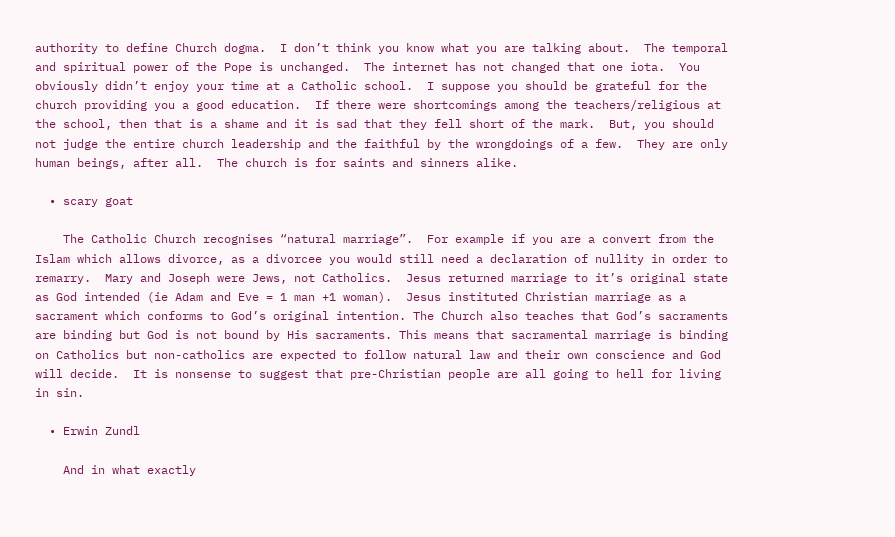authority to define Church dogma.  I don’t think you know what you are talking about.  The temporal and spiritual power of the Pope is unchanged.  The internet has not changed that one iota.  You obviously didn’t enjoy your time at a Catholic school.  I suppose you should be grateful for the church providing you a good education.  If there were shortcomings among the teachers/religious at the school, then that is a shame and it is sad that they fell short of the mark.  But, you should not judge the entire church leadership and the faithful by the wrongdoings of a few.  They are only human beings, after all.  The church is for saints and sinners alike.

  • scary goat

    The Catholic Church recognises “natural marriage”.  For example if you are a convert from the Islam which allows divorce, as a divorcee you would still need a declaration of nullity in order to remarry.  Mary and Joseph were Jews, not Catholics.  Jesus returned marriage to it’s original state as God intended (ie Adam and Eve = 1 man +1 woman).  Jesus instituted Christian marriage as a sacrament which conforms to God’s original intention. The Church also teaches that God’s sacraments are binding but God is not bound by His sacraments. This means that sacramental marriage is binding on Catholics but non-catholics are expected to follow natural law and their own conscience and God will decide.  It is nonsense to suggest that pre-Christian people are all going to hell for living in sin.

  • Erwin Zundl

    And in what exactly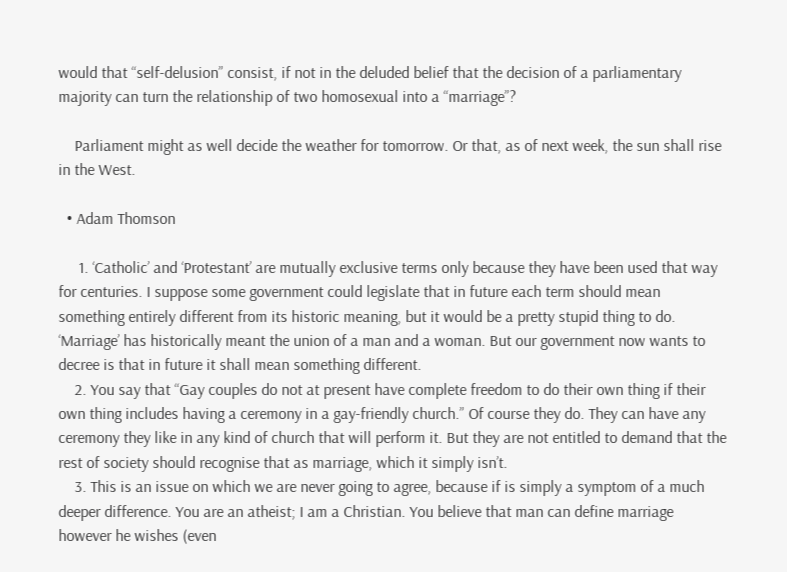would that “self-delusion” consist, if not in the deluded belief that the decision of a parliamentary majority can turn the relationship of two homosexual into a “marriage”?

    Parliament might as well decide the weather for tomorrow. Or that, as of next week, the sun shall rise in the West.

  • Adam Thomson

     1. ‘Catholic’ and ‘Protestant’ are mutually exclusive terms only because they have been used that way for centuries. I suppose some government could legislate that in future each term should mean something entirely different from its historic meaning, but it would be a pretty stupid thing to do. ‘Marriage’ has historically meant the union of a man and a woman. But our government now wants to decree is that in future it shall mean something different.
    2. You say that “Gay couples do not at present have complete freedom to do their own thing if their own thing includes having a ceremony in a gay-friendly church.” Of course they do. They can have any ceremony they like in any kind of church that will perform it. But they are not entitled to demand that the rest of society should recognise that as marriage, which it simply isn’t.
    3. This is an issue on which we are never going to agree, because if is simply a symptom of a much deeper difference. You are an atheist; I am a Christian. You believe that man can define marriage however he wishes (even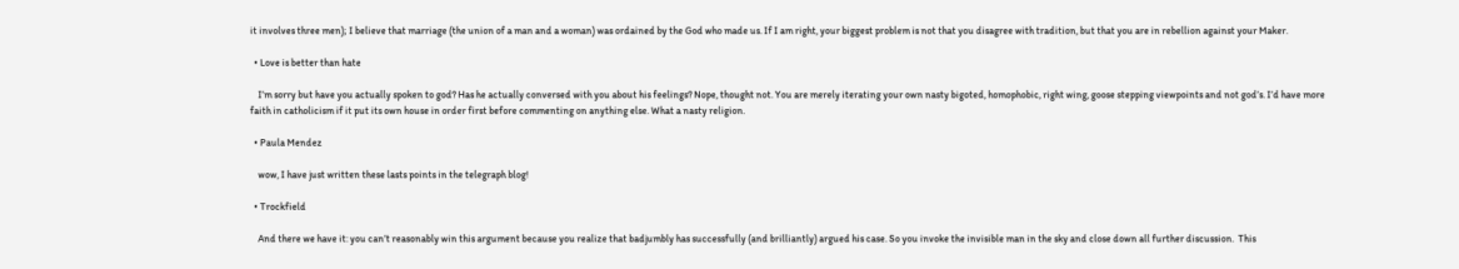it involves three men); I believe that marriage (the union of a man and a woman) was ordained by the God who made us. If I am right, your biggest problem is not that you disagree with tradition, but that you are in rebellion against your Maker.

  • Love is better than hate

    I’m sorry but have you actually spoken to god? Has he actually conversed with you about his feelings? Nope, thought not. You are merely iterating your own nasty bigoted, homophobic, right wing, goose stepping viewpoints and not god’s. I’d have more faith in catholicism if it put its own house in order first before commenting on anything else. What a nasty religion.

  • Paula Mendez

    wow, I have just written these lasts points in the telegraph blog!

  • Trockfield

    And there we have it: you can’t reasonably win this argument because you realize that badjumbly has successfully (and brilliantly) argued his case. So you invoke the invisible man in the sky and close down all further discussion.  This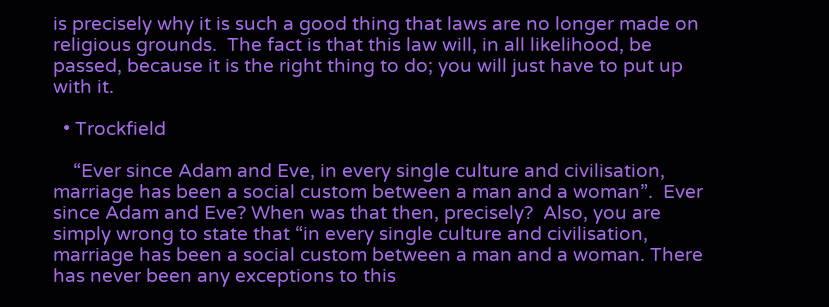is precisely why it is such a good thing that laws are no longer made on religious grounds.  The fact is that this law will, in all likelihood, be passed, because it is the right thing to do; you will just have to put up with it.

  • Trockfield

    “Ever since Adam and Eve, in every single culture and civilisation, marriage has been a social custom between a man and a woman”.  Ever since Adam and Eve? When was that then, precisely?  Also, you are simply wrong to state that “in every single culture and civilisation, marriage has been a social custom between a man and a woman. There has never been any exceptions to this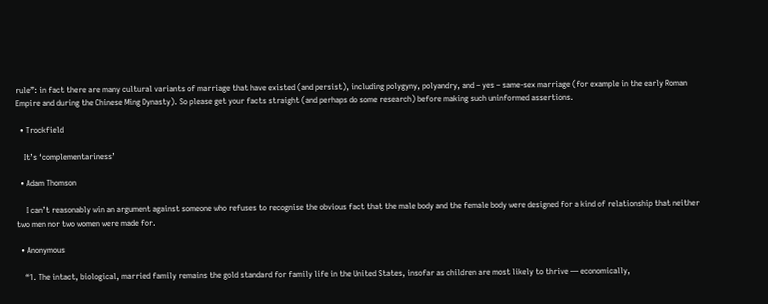rule”: in fact there are many cultural variants of marriage that have existed (and persist), including polygyny, polyandry, and – yes – same-sex marriage (for example in the early Roman Empire and during the Chinese Ming Dynasty). So please get your facts straight (and perhaps do some research) before making such uninformed assertions.

  • Trockfield

    It’s ‘complementariness’

  • Adam Thomson

     I can’t reasonably win an argument against someone who refuses to recognise the obvious fact that the male body and the female body were designed for a kind of relationship that neither two men nor two women were made for.

  • Anonymous

    “1. The intact, biological, married family remains the gold standard for family life in the United States, insofar as children are most likely to thrive — economically,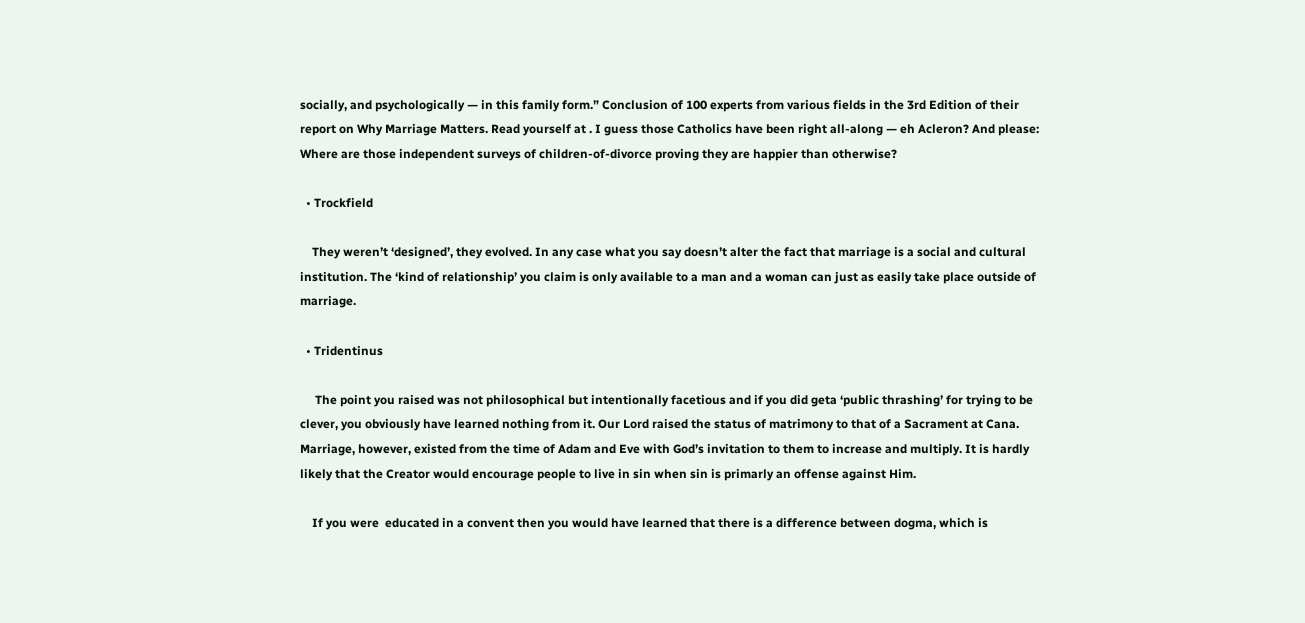socially, and psychologically — in this family form.” Conclusion of 100 experts from various fields in the 3rd Edition of their report on Why Marriage Matters. Read yourself at . I guess those Catholics have been right all-along — eh Acleron? And please: Where are those independent surveys of children-of-divorce proving they are happier than otherwise?

  • Trockfield

    They weren’t ‘designed’, they evolved. In any case what you say doesn’t alter the fact that marriage is a social and cultural institution. The ‘kind of relationship’ you claim is only available to a man and a woman can just as easily take place outside of marriage.

  • Tridentinus

     The point you raised was not philosophical but intentionally facetious and if you did geta ‘public thrashing’ for trying to be clever, you obviously have learned nothing from it. Our Lord raised the status of matrimony to that of a Sacrament at Cana. Marriage, however, existed from the time of Adam and Eve with God’s invitation to them to increase and multiply. It is hardly likely that the Creator would encourage people to live in sin when sin is primarly an offense against Him.

    If you were  educated in a convent then you would have learned that there is a difference between dogma, which is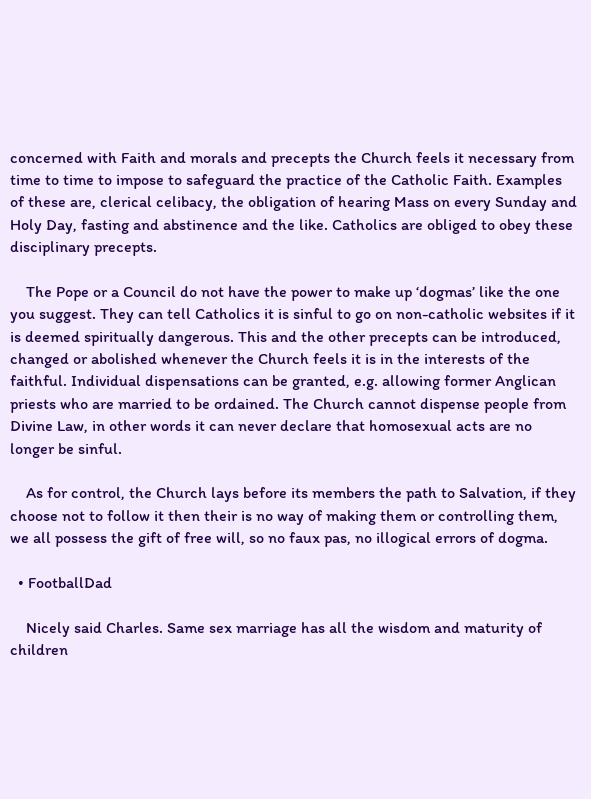concerned with Faith and morals and precepts the Church feels it necessary from time to time to impose to safeguard the practice of the Catholic Faith. Examples of these are, clerical celibacy, the obligation of hearing Mass on every Sunday and Holy Day, fasting and abstinence and the like. Catholics are obliged to obey these disciplinary precepts.

    The Pope or a Council do not have the power to make up ‘dogmas’ like the one you suggest. They can tell Catholics it is sinful to go on non-catholic websites if it is deemed spiritually dangerous. This and the other precepts can be introduced, changed or abolished whenever the Church feels it is in the interests of the faithful. Individual dispensations can be granted, e.g. allowing former Anglican priests who are married to be ordained. The Church cannot dispense people from Divine Law, in other words it can never declare that homosexual acts are no longer be sinful.

    As for control, the Church lays before its members the path to Salvation, if they choose not to follow it then their is no way of making them or controlling them, we all possess the gift of free will, so no faux pas, no illogical errors of dogma.

  • FootballDad

    Nicely said Charles. Same sex marriage has all the wisdom and maturity of children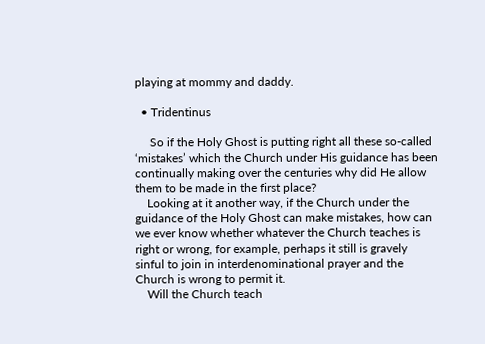playing at mommy and daddy.

  • Tridentinus

     So if the Holy Ghost is putting right all these so-called ‘mistakes’ which the Church under His guidance has been continually making over the centuries why did He allow them to be made in the first place?
    Looking at it another way, if the Church under the guidance of the Holy Ghost can make mistakes, how can we ever know whether whatever the Church teaches is right or wrong, for example, perhaps it still is gravely sinful to join in interdenominational prayer and the Church is wrong to permit it.
    Will the Church teach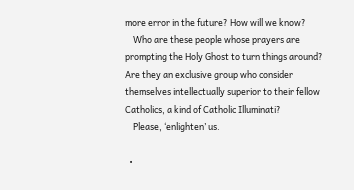more error in the future? How will we know?
    Who are these people whose prayers are prompting the Holy Ghost to turn things around? Are they an exclusive group who consider themselves intellectually superior to their fellow Catholics, a kind of Catholic Illuminati?
    Please, ‘enlighten’ us.

  •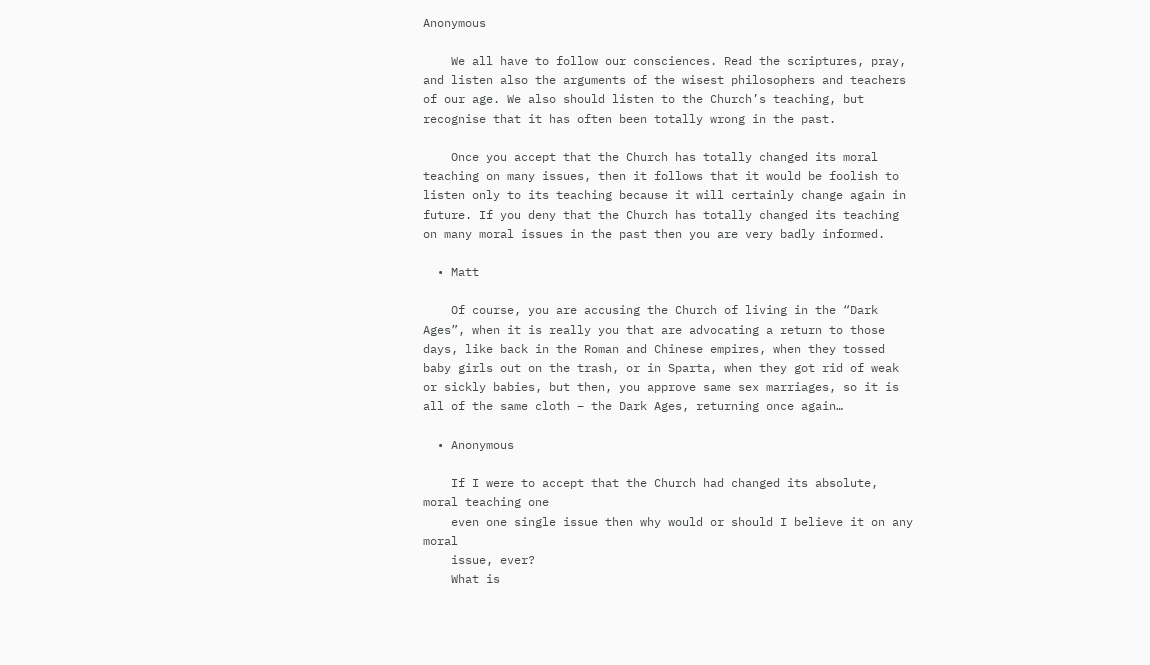Anonymous

    We all have to follow our consciences. Read the scriptures, pray, and listen also the arguments of the wisest philosophers and teachers of our age. We also should listen to the Church’s teaching, but recognise that it has often been totally wrong in the past.

    Once you accept that the Church has totally changed its moral teaching on many issues, then it follows that it would be foolish to listen only to its teaching because it will certainly change again in future. If you deny that the Church has totally changed its teaching on many moral issues in the past then you are very badly informed.

  • Matt

    Of course, you are accusing the Church of living in the “Dark Ages”, when it is really you that are advocating a return to those days, like back in the Roman and Chinese empires, when they tossed baby girls out on the trash, or in Sparta, when they got rid of weak or sickly babies, but then, you approve same sex marriages, so it is all of the same cloth – the Dark Ages, returning once again…

  • Anonymous

    If I were to accept that the Church had changed its absolute, moral teaching one
    even one single issue then why would or should I believe it on any moral
    issue, ever?
    What is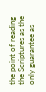the point of reading the Scriptures as the only guarantee as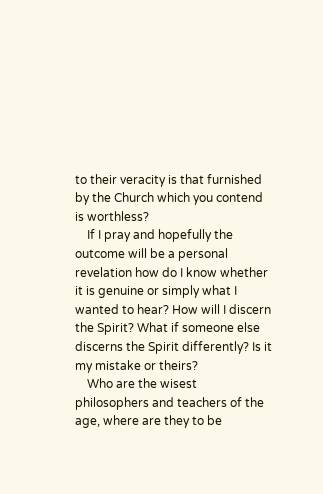to their veracity is that furnished by the Church which you contend is worthless?
    If I pray and hopefully the outcome will be a personal revelation how do I know whether it is genuine or simply what I wanted to hear? How will I discern the Spirit? What if someone else discerns the Spirit differently? Is it my mistake or theirs?
    Who are the wisest philosophers and teachers of the age, where are they to be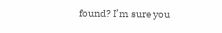found? I’m sure you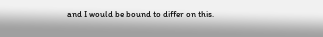and I would be bound to differ on this.